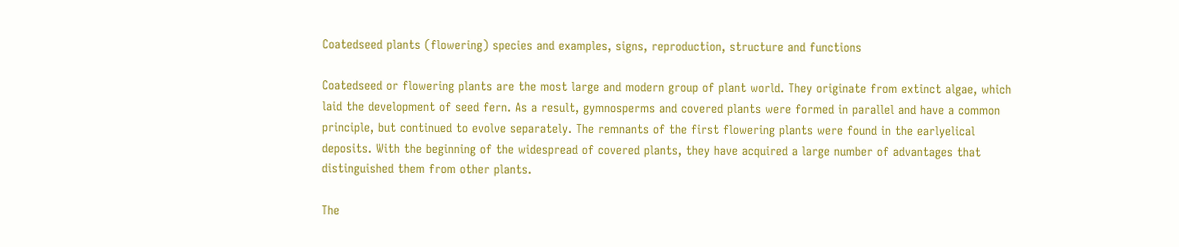Coatedseed plants (flowering) species and examples, signs, reproduction, structure and functions

Coatedseed or flowering plants are the most large and modern group of plant world. They originate from extinct algae, which laid the development of seed fern. As a result, gymnosperms and covered plants were formed in parallel and have a common principle, but continued to evolve separately. The remnants of the first flowering plants were found in the earlyelical deposits. With the beginning of the widespread of covered plants, they have acquired a large number of advantages that distinguished them from other plants.

The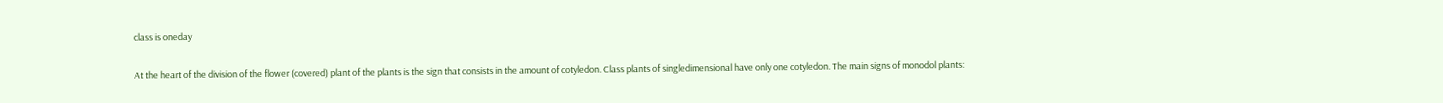class is oneday

At the heart of the division of the flower (covered) plant of the plants is the sign that consists in the amount of cotyledon. Class plants of singledimensional have only one cotyledon. The main signs of monodol plants: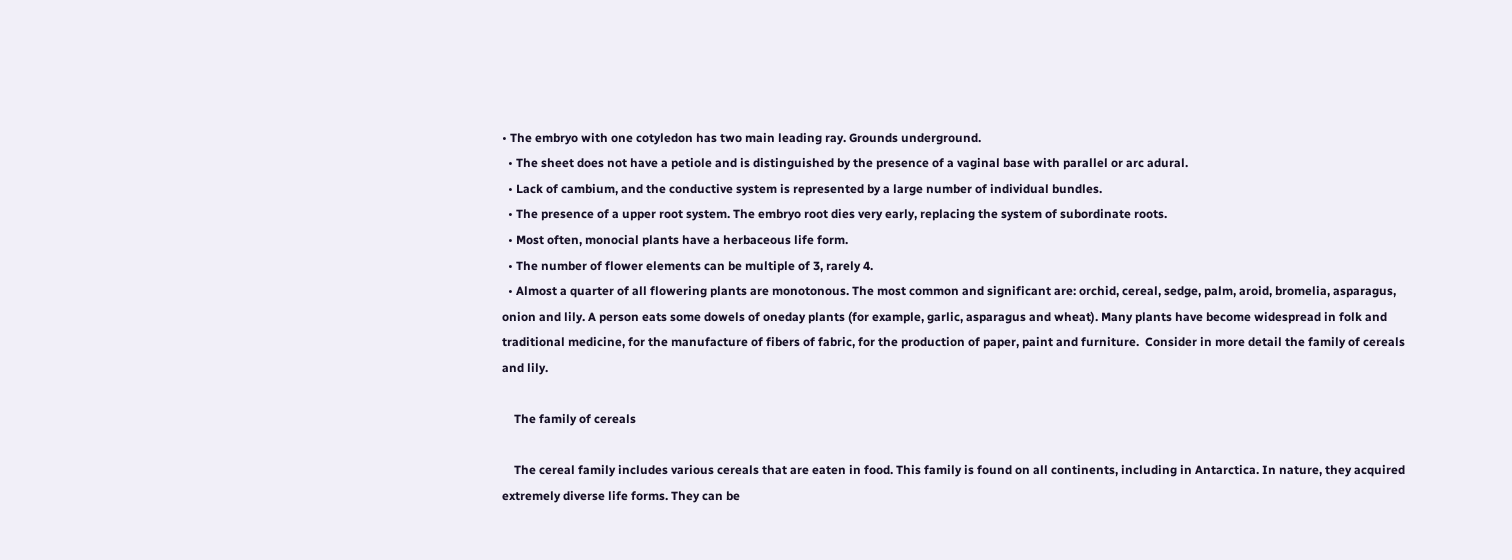• The embryo with one cotyledon has two main leading ray. Grounds underground.
  • The sheet does not have a petiole and is distinguished by the presence of a vaginal base with parallel or arc adural.
  • Lack of cambium, and the conductive system is represented by a large number of individual bundles.
  • The presence of a upper root system. The embryo root dies very early, replacing the system of subordinate roots.
  • Most often, monocial plants have a herbaceous life form.
  • The number of flower elements can be multiple of 3, rarely 4.
  • Almost a quarter of all flowering plants are monotonous. The most common and significant are: orchid, cereal, sedge, palm, aroid, bromelia, asparagus, onion and lily. A person eats some dowels of oneday plants (for example, garlic, asparagus and wheat). Many plants have become widespread in folk and traditional medicine, for the manufacture of fibers of fabric, for the production of paper, paint and furniture.  Consider in more detail the family of cereals and lily.

    The family of cereals

    The cereal family includes various cereals that are eaten in food. This family is found on all continents, including in Antarctica. In nature, they acquired extremely diverse life forms. They can be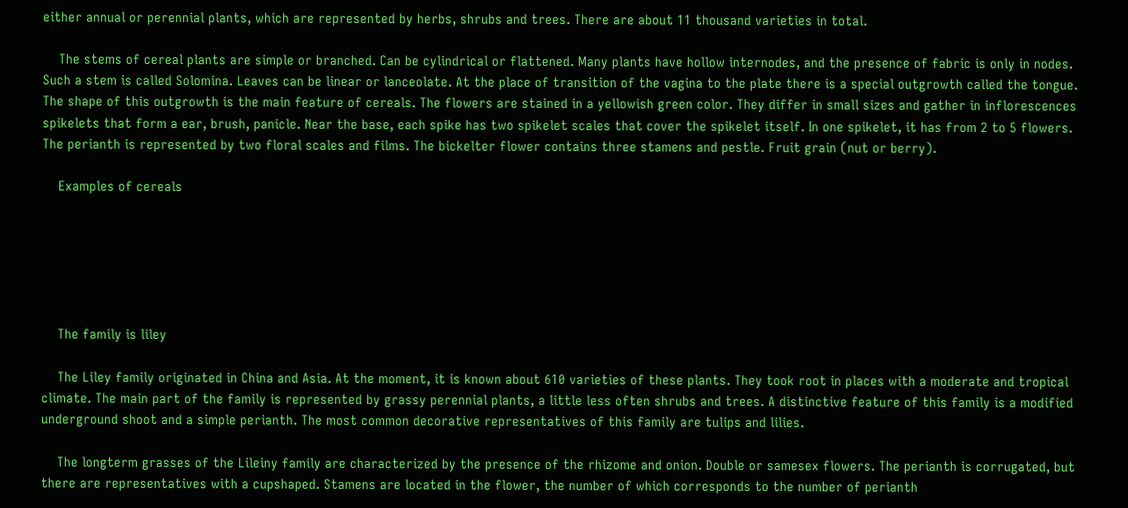either annual or perennial plants, which are represented by herbs, shrubs and trees. There are about 11 thousand varieties in total.

    The stems of cereal plants are simple or branched. Can be cylindrical or flattened. Many plants have hollow internodes, and the presence of fabric is only in nodes. Such a stem is called Solomina. Leaves can be linear or lanceolate. At the place of transition of the vagina to the plate there is a special outgrowth called the tongue. The shape of this outgrowth is the main feature of cereals. The flowers are stained in a yellowish green color. They differ in small sizes and gather in inflorescences spikelets that form a ear, brush, panicle. Near the base, each spike has two spikelet scales that cover the spikelet itself. In one spikelet, it has from 2 to 5 flowers. The perianth is represented by two floral scales and films. The bickelter flower contains three stamens and pestle. Fruit grain (nut or berry).

    Examples of cereals






    The family is liley

    The Liley family originated in China and Asia. At the moment, it is known about 610 varieties of these plants. They took root in places with a moderate and tropical climate. The main part of the family is represented by grassy perennial plants, a little less often shrubs and trees. A distinctive feature of this family is a modified underground shoot and a simple perianth. The most common decorative representatives of this family are tulips and lilies.

    The longterm grasses of the Lileiny family are characterized by the presence of the rhizome and onion. Double or samesex flowers. The perianth is corrugated, but there are representatives with a cupshaped. Stamens are located in the flower, the number of which corresponds to the number of perianth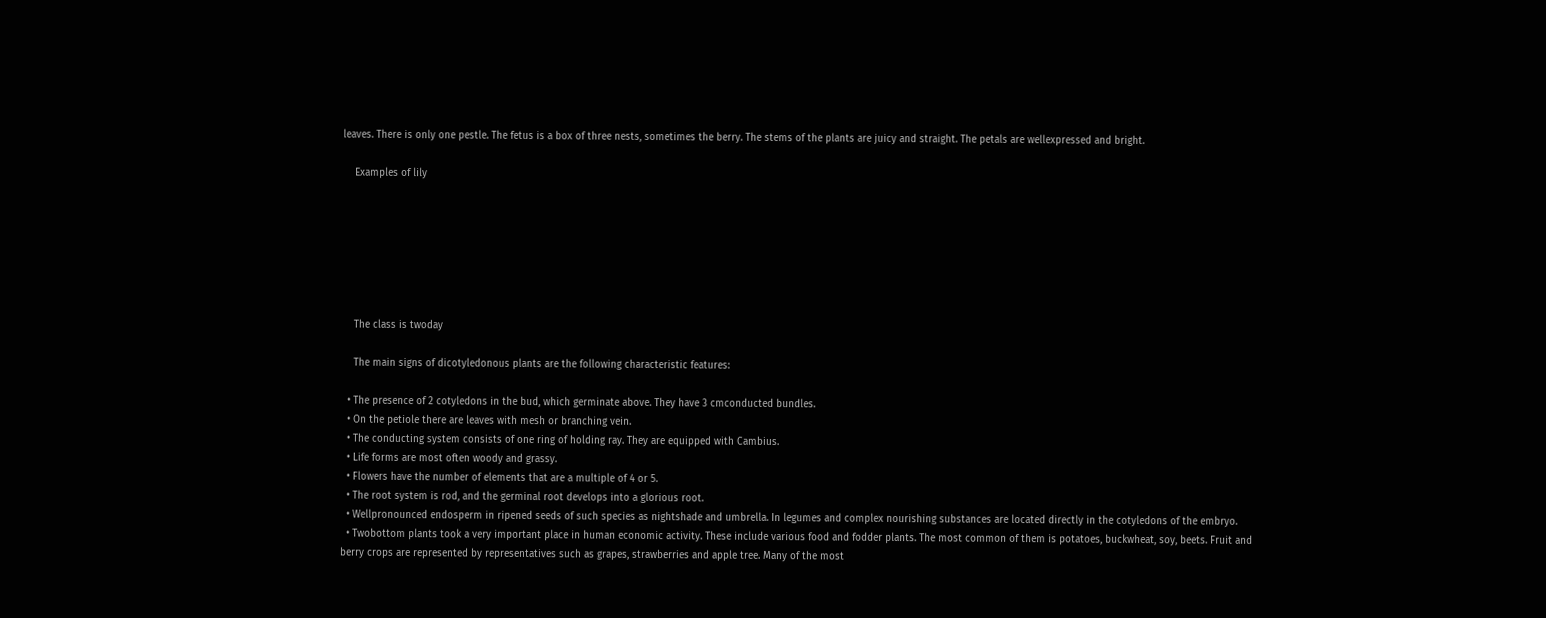leaves. There is only one pestle. The fetus is a box of three nests, sometimes the berry. The stems of the plants are juicy and straight. The petals are wellexpressed and bright.

    Examples of lily







    The class is twoday

    The main signs of dicotyledonous plants are the following characteristic features:

  • The presence of 2 cotyledons in the bud, which germinate above. They have 3 cmconducted bundles.
  • On the petiole there are leaves with mesh or branching vein.
  • The conducting system consists of one ring of holding ray. They are equipped with Cambius.
  • Life forms are most often woody and grassy.
  • Flowers have the number of elements that are a multiple of 4 or 5.
  • The root system is rod, and the germinal root develops into a glorious root.
  • Wellpronounced endosperm in ripened seeds of such species as nightshade and umbrella. In legumes and complex nourishing substances are located directly in the cotyledons of the embryo.
  • Twobottom plants took a very important place in human economic activity. These include various food and fodder plants. The most common of them is potatoes, buckwheat, soy, beets. Fruit and berry crops are represented by representatives such as grapes, strawberries and apple tree. Many of the most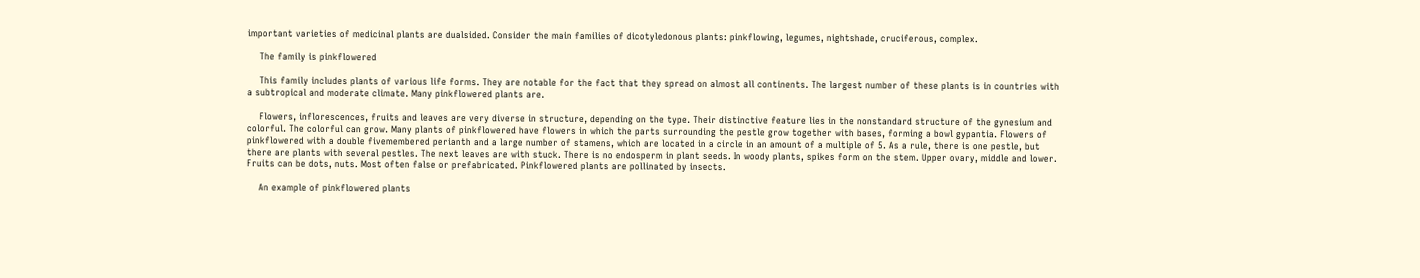important varieties of medicinal plants are dualsided. Consider the main families of dicotyledonous plants: pinkflowing, legumes, nightshade, cruciferous, complex.

    The family is pinkflowered

    This family includes plants of various life forms. They are notable for the fact that they spread on almost all continents. The largest number of these plants is in countries with a subtropical and moderate climate. Many pinkflowered plants are.

    Flowers, inflorescences, fruits and leaves are very diverse in structure, depending on the type. Their distinctive feature lies in the nonstandard structure of the gynesium and colorful. The colorful can grow. Many plants of pinkflowered have flowers in which the parts surrounding the pestle grow together with bases, forming a bowl gypantia. Flowers of pinkflowered with a double fivemembered perianth and a large number of stamens, which are located in a circle in an amount of a multiple of 5. As a rule, there is one pestle, but there are plants with several pestles. The next leaves are with stuck. There is no endosperm in plant seeds. In woody plants, spikes form on the stem. Upper ovary, middle and lower. Fruits can be dots, nuts. Most often false or prefabricated. Pinkflowered plants are pollinated by insects.

    An example of pinkflowered plants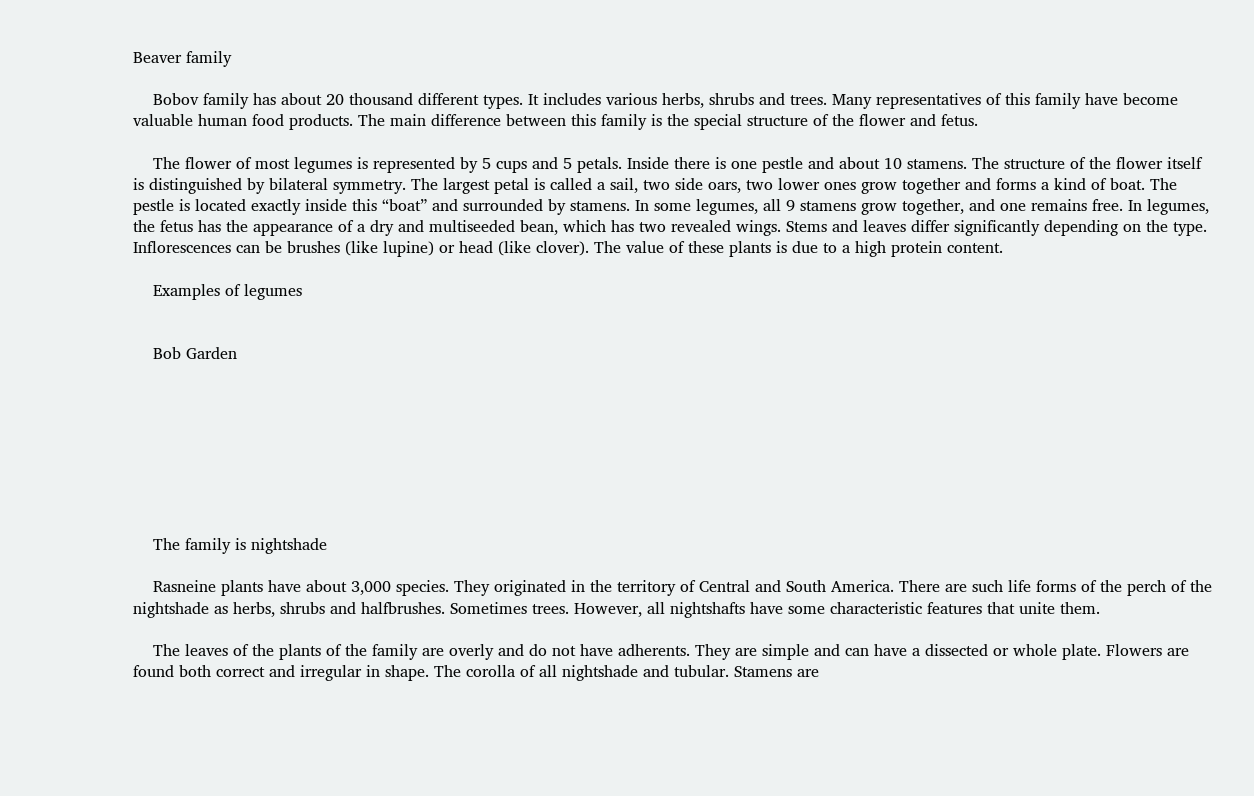Beaver family

    Bobov family has about 20 thousand different types. It includes various herbs, shrubs and trees. Many representatives of this family have become valuable human food products. The main difference between this family is the special structure of the flower and fetus.

    The flower of most legumes is represented by 5 cups and 5 petals. Inside there is one pestle and about 10 stamens. The structure of the flower itself is distinguished by bilateral symmetry. The largest petal is called a sail, two side oars, two lower ones grow together and forms a kind of boat. The pestle is located exactly inside this “boat” and surrounded by stamens. In some legumes, all 9 stamens grow together, and one remains free. In legumes, the fetus has the appearance of a dry and multiseeded bean, which has two revealed wings. Stems and leaves differ significantly depending on the type. Inflorescences can be brushes (like lupine) or head (like clover). The value of these plants is due to a high protein content.

    Examples of legumes


    Bob Garden








    The family is nightshade

    Rasneine plants have about 3,000 species. They originated in the territory of Central and South America. There are such life forms of the perch of the nightshade as herbs, shrubs and halfbrushes. Sometimes trees. However, all nightshafts have some characteristic features that unite them.

    The leaves of the plants of the family are overly and do not have adherents. They are simple and can have a dissected or whole plate. Flowers are found both correct and irregular in shape. The corolla of all nightshade and tubular. Stamens are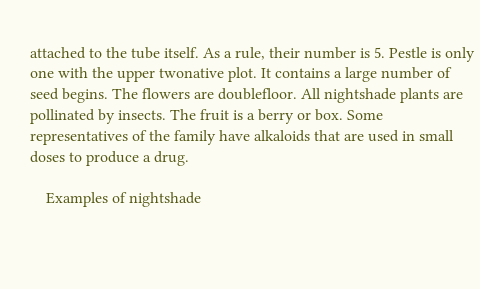attached to the tube itself. As a rule, their number is 5. Pestle is only one with the upper twonative plot. It contains a large number of seed begins. The flowers are doublefloor. All nightshade plants are pollinated by insects. The fruit is a berry or box. Some representatives of the family have alkaloids that are used in small doses to produce a drug.

    Examples of nightshade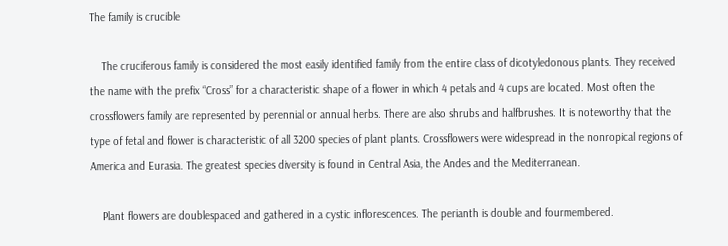The family is crucible

    The cruciferous family is considered the most easily identified family from the entire class of dicotyledonous plants. They received the name with the prefix “Cross” for a characteristic shape of a flower in which 4 petals and 4 cups are located. Most often the crossflowers family are represented by perennial or annual herbs. There are also shrubs and halfbrushes. It is noteworthy that the type of fetal and flower is characteristic of all 3200 species of plant plants. Crossflowers were widespread in the nonropical regions of America and Eurasia. The greatest species diversity is found in Central Asia, the Andes and the Mediterranean.

    Plant flowers are doublespaced and gathered in a cystic inflorescences. The perianth is double and fourmembered.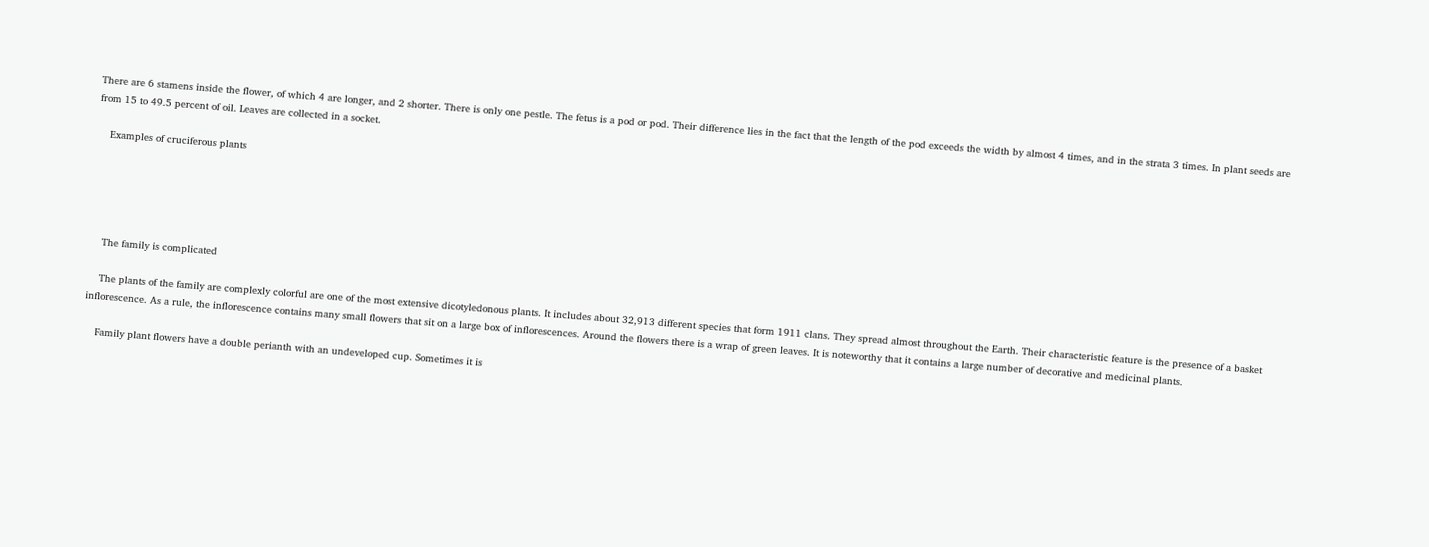There are 6 stamens inside the flower, of which 4 are longer, and 2 shorter. There is only one pestle. The fetus is a pod or pod. Their difference lies in the fact that the length of the pod exceeds the width by almost 4 times, and in the strata 3 times. In plant seeds are from 15 to 49.5 percent of oil. Leaves are collected in a socket.

    Examples of cruciferous plants





    The family is complicated

    The plants of the family are complexly colorful are one of the most extensive dicotyledonous plants. It includes about 32,913 different species that form 1911 clans. They spread almost throughout the Earth. Their characteristic feature is the presence of a basket inflorescence. As a rule, the inflorescence contains many small flowers that sit on a large box of inflorescences. Around the flowers there is a wrap of green leaves. It is noteworthy that it contains a large number of decorative and medicinal plants.

    Family plant flowers have a double perianth with an undeveloped cup. Sometimes it is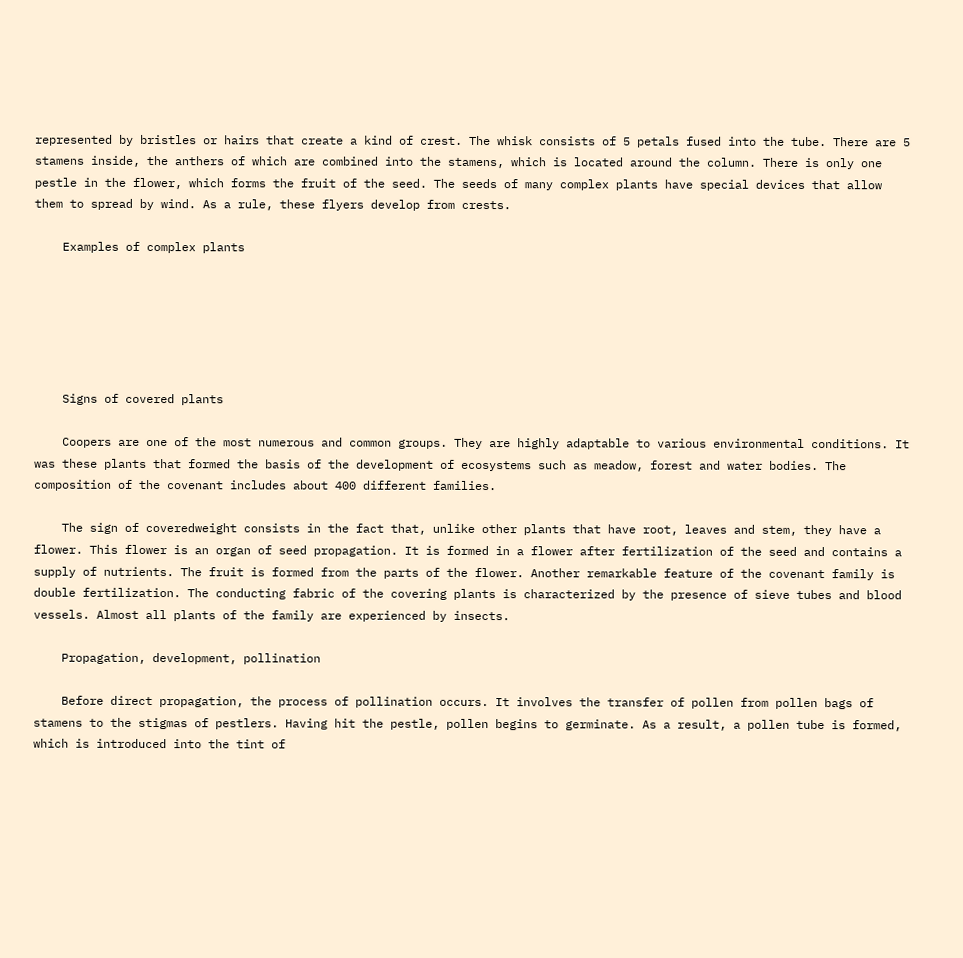represented by bristles or hairs that create a kind of crest. The whisk consists of 5 petals fused into the tube. There are 5 stamens inside, the anthers of which are combined into the stamens, which is located around the column. There is only one pestle in the flower, which forms the fruit of the seed. The seeds of many complex plants have special devices that allow them to spread by wind. As a rule, these flyers develop from crests.

    Examples of complex plants






    Signs of covered plants

    Coopers are one of the most numerous and common groups. They are highly adaptable to various environmental conditions. It was these plants that formed the basis of the development of ecosystems such as meadow, forest and water bodies. The composition of the covenant includes about 400 different families.

    The sign of coveredweight consists in the fact that, unlike other plants that have root, leaves and stem, they have a flower. This flower is an organ of seed propagation. It is formed in a flower after fertilization of the seed and contains a supply of nutrients. The fruit is formed from the parts of the flower. Another remarkable feature of the covenant family is double fertilization. The conducting fabric of the covering plants is characterized by the presence of sieve tubes and blood vessels. Almost all plants of the family are experienced by insects.

    Propagation, development, pollination

    Before direct propagation, the process of pollination occurs. It involves the transfer of pollen from pollen bags of stamens to the stigmas of pestlers. Having hit the pestle, pollen begins to germinate. As a result, a pollen tube is formed, which is introduced into the tint of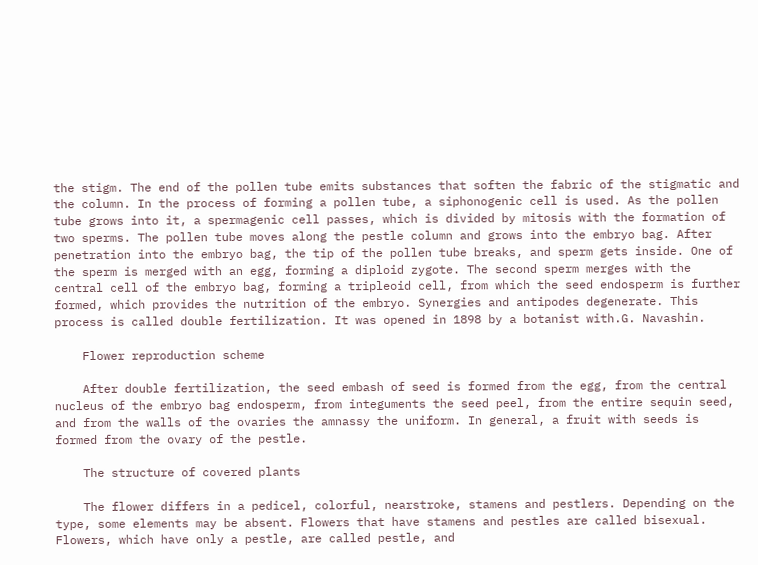the stigm. The end of the pollen tube emits substances that soften the fabric of the stigmatic and the column. In the process of forming a pollen tube, a siphonogenic cell is used. As the pollen tube grows into it, a spermagenic cell passes, which is divided by mitosis with the formation of two sperms. The pollen tube moves along the pestle column and grows into the embryo bag. After penetration into the embryo bag, the tip of the pollen tube breaks, and sperm gets inside. One of the sperm is merged with an egg, forming a diploid zygote. The second sperm merges with the central cell of the embryo bag, forming a tripleoid cell, from which the seed endosperm is further formed, which provides the nutrition of the embryo. Synergies and antipodes degenerate. This process is called double fertilization. It was opened in 1898 by a botanist with.G. Navashin.

    Flower reproduction scheme

    After double fertilization, the seed embash of seed is formed from the egg, from the central nucleus of the embryo bag endosperm, from integuments the seed peel, from the entire sequin seed, and from the walls of the ovaries the amnassy the uniform. In general, a fruit with seeds is formed from the ovary of the pestle.

    The structure of covered plants

    The flower differs in a pedicel, colorful, nearstroke, stamens and pestlers. Depending on the type, some elements may be absent. Flowers that have stamens and pestles are called bisexual. Flowers, which have only a pestle, are called pestle, and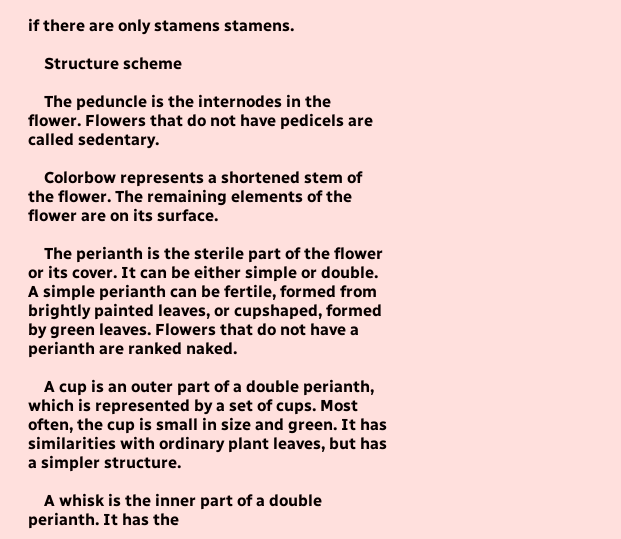if there are only stamens stamens.

    Structure scheme

    The peduncle is the internodes in the flower. Flowers that do not have pedicels are called sedentary.

    Colorbow represents a shortened stem of the flower. The remaining elements of the flower are on its surface.

    The perianth is the sterile part of the flower or its cover. It can be either simple or double. A simple perianth can be fertile, formed from brightly painted leaves, or cupshaped, formed by green leaves. Flowers that do not have a perianth are ranked naked.

    A cup is an outer part of a double perianth, which is represented by a set of cups. Most often, the cup is small in size and green. It has similarities with ordinary plant leaves, but has a simpler structure.

    A whisk is the inner part of a double perianth. It has the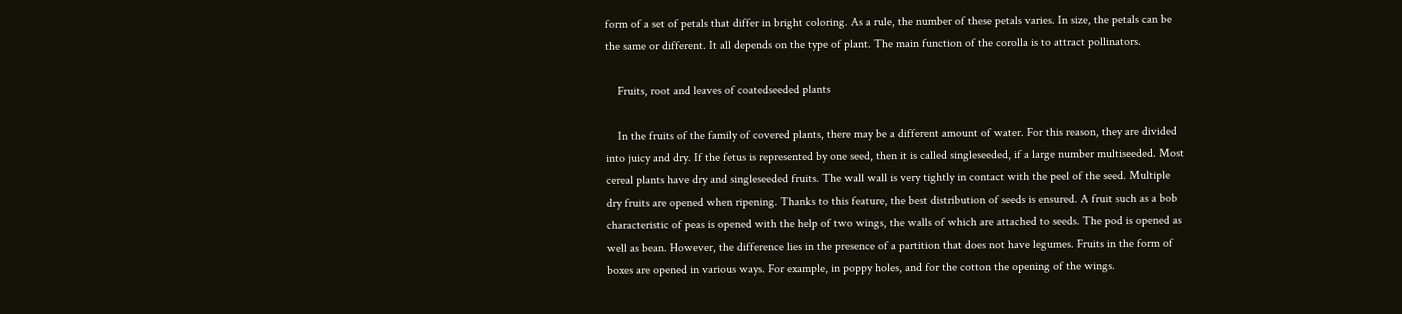form of a set of petals that differ in bright coloring. As a rule, the number of these petals varies. In size, the petals can be the same or different. It all depends on the type of plant. The main function of the corolla is to attract pollinators.

    Fruits, root and leaves of coatedseeded plants

    In the fruits of the family of covered plants, there may be a different amount of water. For this reason, they are divided into juicy and dry. If the fetus is represented by one seed, then it is called singleseeded, if a large number multiseeded. Most cereal plants have dry and singleseeded fruits. The wall wall is very tightly in contact with the peel of the seed. Multiple dry fruits are opened when ripening. Thanks to this feature, the best distribution of seeds is ensured. A fruit such as a bob characteristic of peas is opened with the help of two wings, the walls of which are attached to seeds. The pod is opened as well as bean. However, the difference lies in the presence of a partition that does not have legumes. Fruits in the form of boxes are opened in various ways. For example, in poppy holes, and for the cotton the opening of the wings.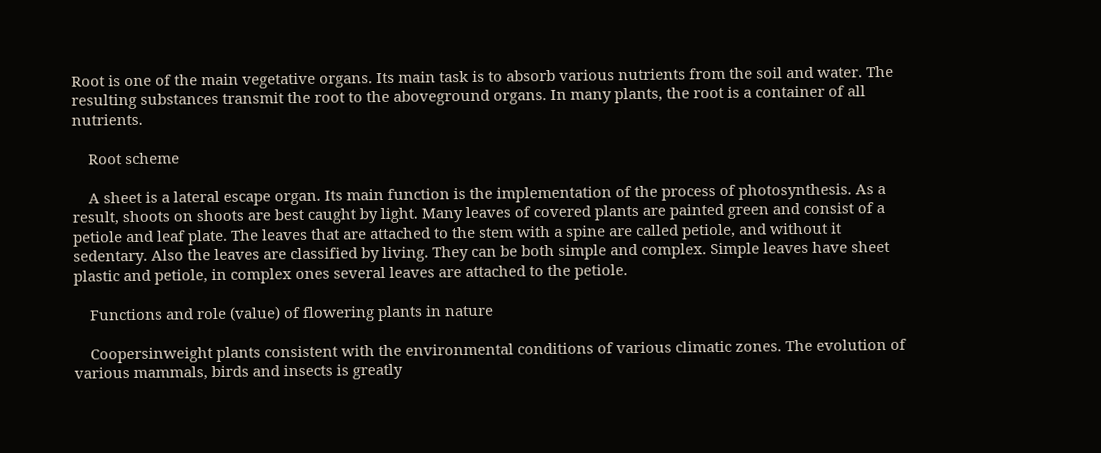Root is one of the main vegetative organs. Its main task is to absorb various nutrients from the soil and water. The resulting substances transmit the root to the aboveground organs. In many plants, the root is a container of all nutrients.

    Root scheme

    A sheet is a lateral escape organ. Its main function is the implementation of the process of photosynthesis. As a result, shoots on shoots are best caught by light. Many leaves of covered plants are painted green and consist of a petiole and leaf plate. The leaves that are attached to the stem with a spine are called petiole, and without it sedentary. Also the leaves are classified by living. They can be both simple and complex. Simple leaves have sheet plastic and petiole, in complex ones several leaves are attached to the petiole.

    Functions and role (value) of flowering plants in nature

    Coopersinweight plants consistent with the environmental conditions of various climatic zones. The evolution of various mammals, birds and insects is greatly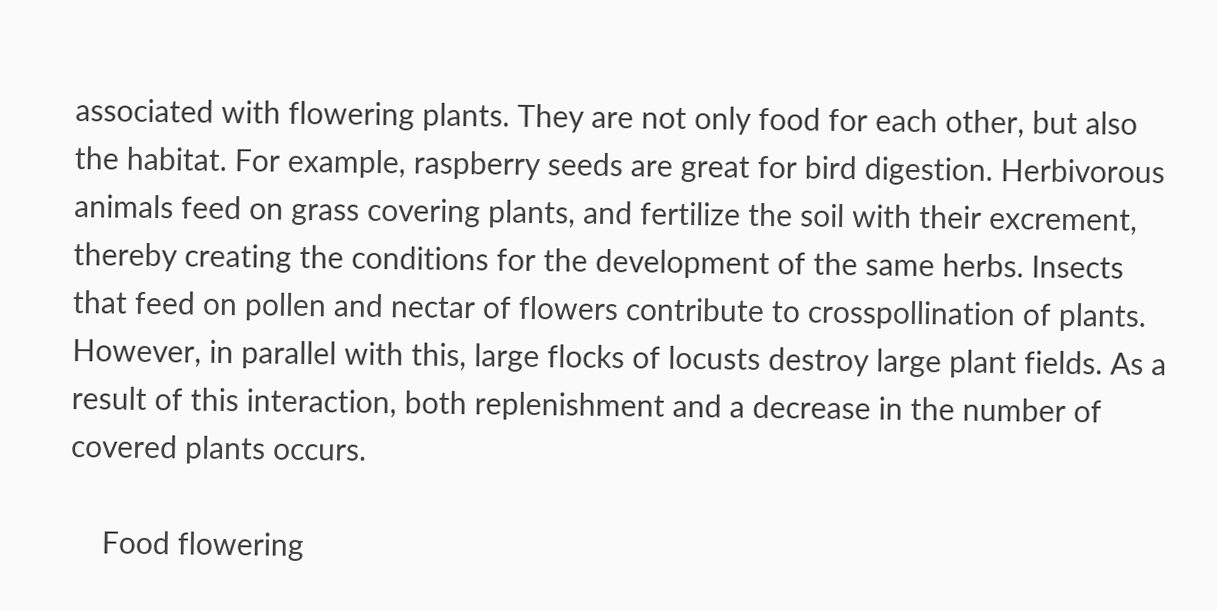associated with flowering plants. They are not only food for each other, but also the habitat. For example, raspberry seeds are great for bird digestion. Herbivorous animals feed on grass covering plants, and fertilize the soil with their excrement, thereby creating the conditions for the development of the same herbs. Insects that feed on pollen and nectar of flowers contribute to crosspollination of plants. However, in parallel with this, large flocks of locusts destroy large plant fields. As a result of this interaction, both replenishment and a decrease in the number of covered plants occurs.

    Food flowering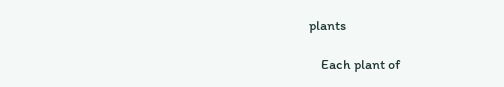plants

    Each plant of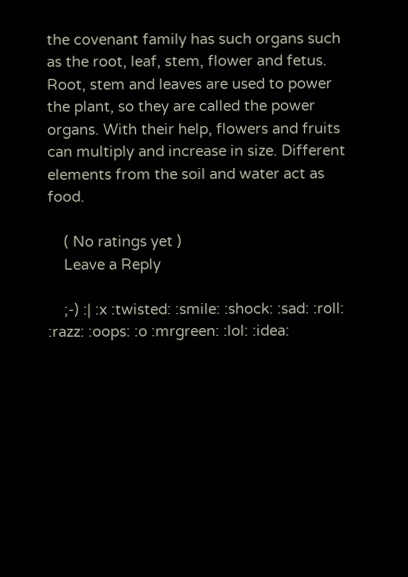the covenant family has such organs such as the root, leaf, stem, flower and fetus. Root, stem and leaves are used to power the plant, so they are called the power organs. With their help, flowers and fruits can multiply and increase in size. Different elements from the soil and water act as food.

    ( No ratings yet )
    Leave a Reply

    ;-) :| :x :twisted: :smile: :shock: :sad: :roll: :razz: :oops: :o :mrgreen: :lol: :idea: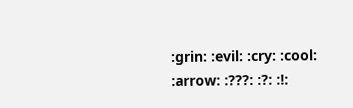:grin: :evil: :cry: :cool: :arrow: :???: :?: :!: